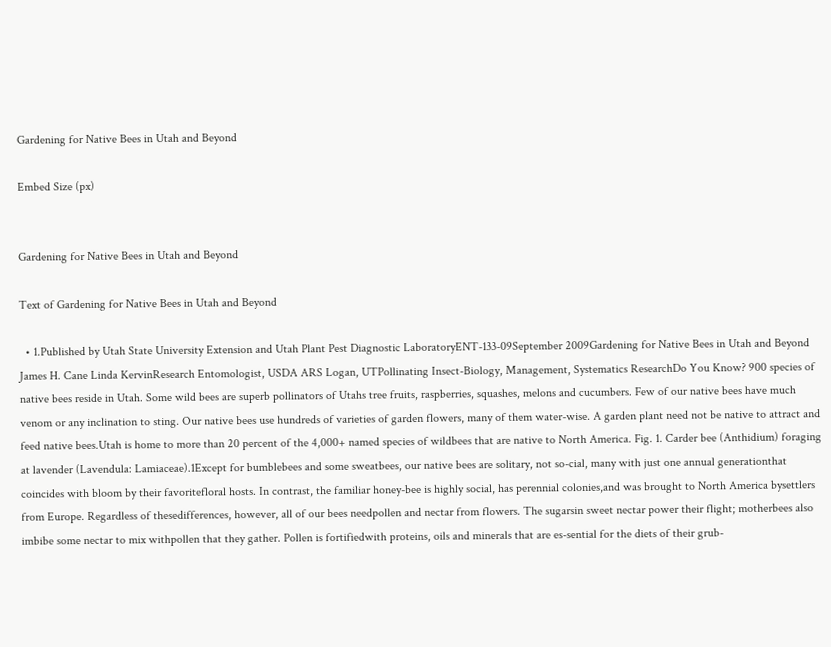Gardening for Native Bees in Utah and Beyond

Embed Size (px)


Gardening for Native Bees in Utah and Beyond

Text of Gardening for Native Bees in Utah and Beyond

  • 1.Published by Utah State University Extension and Utah Plant Pest Diagnostic LaboratoryENT-133-09September 2009Gardening for Native Bees in Utah and Beyond James H. Cane Linda KervinResearch Entomologist, USDA ARS Logan, UTPollinating Insect-Biology, Management, Systematics ResearchDo You Know? 900 species of native bees reside in Utah. Some wild bees are superb pollinators of Utahs tree fruits, raspberries, squashes, melons and cucumbers. Few of our native bees have much venom or any inclination to sting. Our native bees use hundreds of varieties of garden flowers, many of them water-wise. A garden plant need not be native to attract and feed native bees.Utah is home to more than 20 percent of the 4,000+ named species of wildbees that are native to North America. Fig. 1. Carder bee (Anthidium) foraging at lavender (Lavendula: Lamiaceae).1Except for bumblebees and some sweatbees, our native bees are solitary, not so-cial, many with just one annual generationthat coincides with bloom by their favoritefloral hosts. In contrast, the familiar honey-bee is highly social, has perennial colonies,and was brought to North America bysettlers from Europe. Regardless of thesedifferences, however, all of our bees needpollen and nectar from flowers. The sugarsin sweet nectar power their flight; motherbees also imbibe some nectar to mix withpollen that they gather. Pollen is fortifiedwith proteins, oils and minerals that are es-sential for the diets of their grub-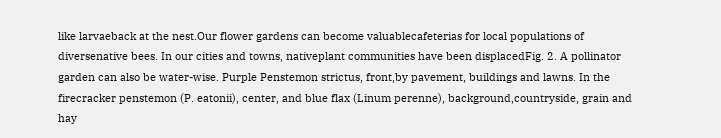like larvaeback at the nest.Our flower gardens can become valuablecafeterias for local populations of diversenative bees. In our cities and towns, nativeplant communities have been displacedFig. 2. A pollinator garden can also be water-wise. Purple Penstemon strictus, front,by pavement, buildings and lawns. In the firecracker penstemon (P. eatonii), center, and blue flax (Linum perenne), background,countryside, grain and hay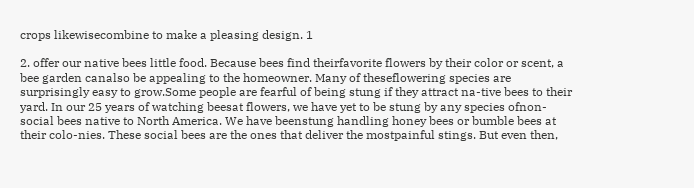crops likewisecombine to make a pleasing design. 1

2. offer our native bees little food. Because bees find theirfavorite flowers by their color or scent, a bee garden canalso be appealing to the homeowner. Many of theseflowering species are surprisingly easy to grow.Some people are fearful of being stung if they attract na-tive bees to their yard. In our 25 years of watching beesat flowers, we have yet to be stung by any species ofnon-social bees native to North America. We have beenstung handling honey bees or bumble bees at their colo-nies. These social bees are the ones that deliver the mostpainful stings. But even then,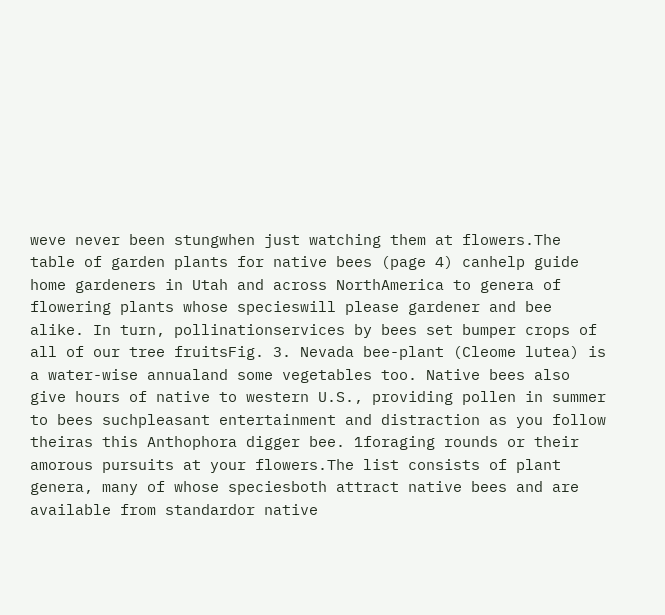weve never been stungwhen just watching them at flowers.The table of garden plants for native bees (page 4) canhelp guide home gardeners in Utah and across NorthAmerica to genera of flowering plants whose specieswill please gardener and bee alike. In turn, pollinationservices by bees set bumper crops of all of our tree fruitsFig. 3. Nevada bee-plant (Cleome lutea) is a water-wise annualand some vegetables too. Native bees also give hours of native to western U.S., providing pollen in summer to bees suchpleasant entertainment and distraction as you follow theiras this Anthophora digger bee. 1foraging rounds or their amorous pursuits at your flowers.The list consists of plant genera, many of whose speciesboth attract native bees and are available from standardor native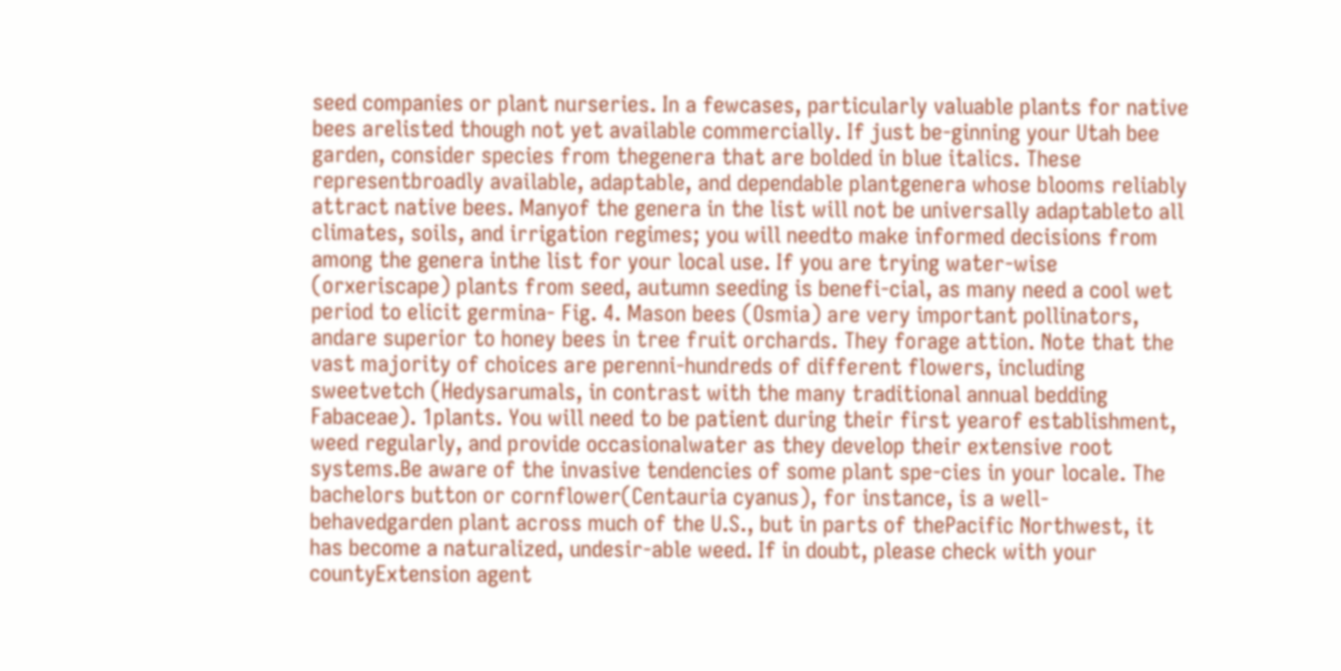seed companies or plant nurseries. In a fewcases, particularly valuable plants for native bees arelisted though not yet available commercially. If just be-ginning your Utah bee garden, consider species from thegenera that are bolded in blue italics. These representbroadly available, adaptable, and dependable plantgenera whose blooms reliably attract native bees. Manyof the genera in the list will not be universally adaptableto all climates, soils, and irrigation regimes; you will needto make informed decisions from among the genera inthe list for your local use. If you are trying water-wise (orxeriscape) plants from seed, autumn seeding is benefi-cial, as many need a cool wet period to elicit germina- Fig. 4. Mason bees (Osmia) are very important pollinators, andare superior to honey bees in tree fruit orchards. They forage attion. Note that the vast majority of choices are perenni-hundreds of different flowers, including sweetvetch (Hedysarumals, in contrast with the many traditional annual bedding Fabaceae). 1plants. You will need to be patient during their first yearof establishment, weed regularly, and provide occasionalwater as they develop their extensive root systems.Be aware of the invasive tendencies of some plant spe-cies in your locale. The bachelors button or cornflower(Centauria cyanus), for instance, is a well-behavedgarden plant across much of the U.S., but in parts of thePacific Northwest, it has become a naturalized, undesir-able weed. If in doubt, please check with your countyExtension agent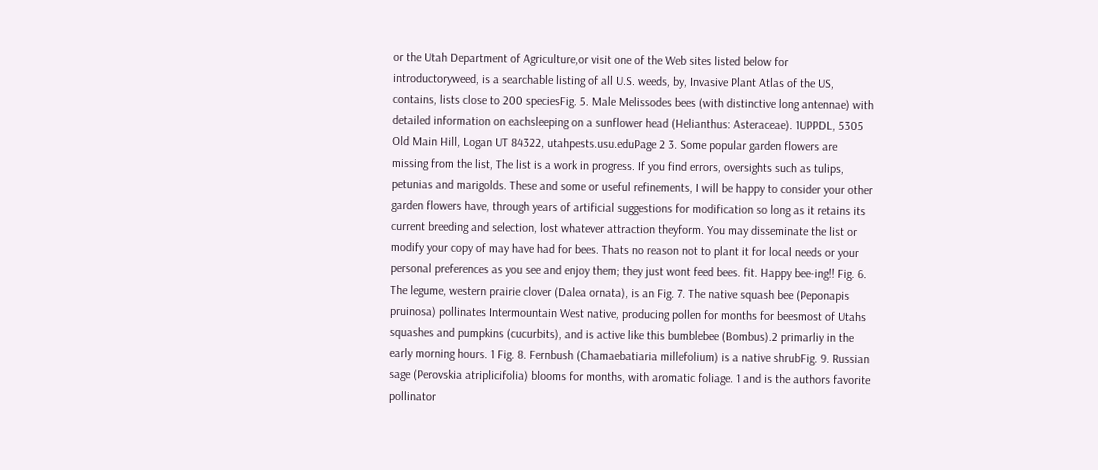or the Utah Department of Agriculture,or visit one of the Web sites listed below for introductoryweed, is a searchable listing of all U.S. weeds, by, Invasive Plant Atlas of the US, contains, lists close to 200 speciesFig. 5. Male Melissodes bees (with distinctive long antennae) with detailed information on eachsleeping on a sunflower head (Helianthus: Asteraceae). 1UPPDL, 5305 Old Main Hill, Logan UT 84322, utahpests.usu.eduPage 2 3. Some popular garden flowers are missing from the list, The list is a work in progress. If you find errors, oversights such as tulips, petunias and marigolds. These and some or useful refinements, I will be happy to consider your other garden flowers have, through years of artificial suggestions for modification so long as it retains its current breeding and selection, lost whatever attraction theyform. You may disseminate the list or modify your copy of may have had for bees. Thats no reason not to plant it for local needs or your personal preferences as you see and enjoy them; they just wont feed bees. fit. Happy bee-ing!! Fig. 6. The legume, western prairie clover (Dalea ornata), is an Fig. 7. The native squash bee (Peponapis pruinosa) pollinates Intermountain West native, producing pollen for months for beesmost of Utahs squashes and pumpkins (cucurbits), and is active like this bumblebee (Bombus).2 primarliy in the early morning hours. 1 Fig. 8. Fernbush (Chamaebatiaria millefolium) is a native shrubFig. 9. Russian sage (Perovskia atriplicifolia) blooms for months, with aromatic foliage. 1 and is the authors favorite pollinator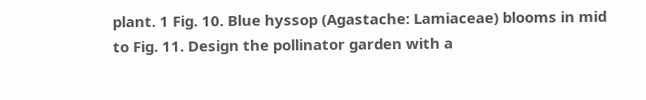plant. 1 Fig. 10. Blue hyssop (Agastache: Lamiaceae) blooms in mid to Fig. 11. Design the pollinator garden with a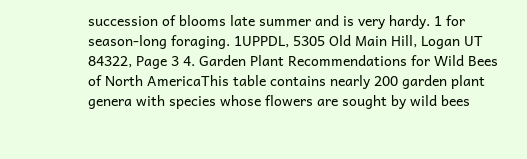succession of blooms late summer and is very hardy. 1 for season-long foraging. 1UPPDL, 5305 Old Main Hill, Logan UT 84322, Page 3 4. Garden Plant Recommendations for Wild Bees of North AmericaThis table contains nearly 200 garden plant genera with species whose flowers are sought by wild bees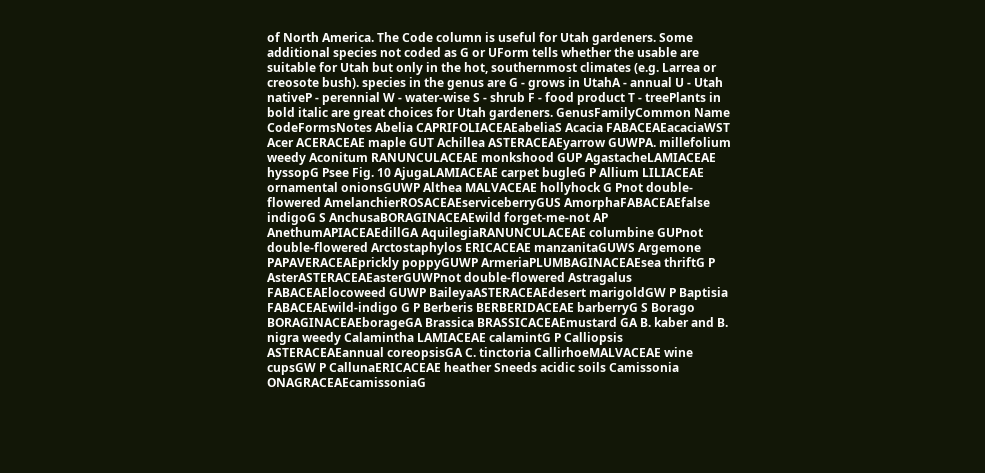of North America. The Code column is useful for Utah gardeners. Some additional species not coded as G or UForm tells whether the usable are suitable for Utah but only in the hot, southernmost climates (e.g. Larrea or creosote bush). species in the genus are G - grows in UtahA - annual U - Utah nativeP - perennial W - water-wise S - shrub F - food product T - treePlants in bold italic are great choices for Utah gardeners. GenusFamilyCommon Name CodeFormsNotes Abelia CAPRIFOLIACEAEabeliaS Acacia FABACEAEacaciaWST Acer ACERACEAE maple GUT Achillea ASTERACEAEyarrow GUWPA. millefolium weedy Aconitum RANUNCULACEAE monkshood GUP AgastacheLAMIACEAE hyssopG Psee Fig. 10 AjugaLAMIACEAE carpet bugleG P Allium LILIACEAE ornamental onionsGUWP Althea MALVACEAE hollyhock G Pnot double-flowered AmelanchierROSACEAEserviceberryGUS AmorphaFABACEAEfalse indigoG S AnchusaBORAGINACEAEwild forget-me-not AP AnethumAPIACEAEdillGA AquilegiaRANUNCULACEAE columbine GUPnot double-flowered Arctostaphylos ERICACEAE manzanitaGUWS Argemone PAPAVERACEAEprickly poppyGUWP ArmeriaPLUMBAGINACEAEsea thriftG P AsterASTERACEAEasterGUWPnot double-flowered Astragalus FABACEAElocoweed GUWP BaileyaASTERACEAEdesert marigoldGW P Baptisia FABACEAEwild-indigo G P Berberis BERBERIDACEAE barberryG S Borago BORAGINACEAEborageGA Brassica BRASSICACEAEmustard GA B. kaber and B. nigra weedy Calamintha LAMIACEAE calamintG P Calliopsis ASTERACEAEannual coreopsisGA C. tinctoria CallirhoeMALVACEAE wine cupsGW P CallunaERICACEAE heather Sneeds acidic soils Camissonia ONAGRACEAEcamissoniaG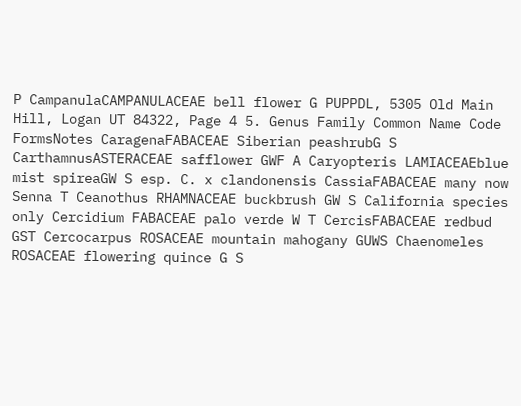P CampanulaCAMPANULACEAE bell flower G PUPPDL, 5305 Old Main Hill, Logan UT 84322, Page 4 5. Genus Family Common Name Code FormsNotes CaragenaFABACEAE Siberian peashrubG S CarthamnusASTERACEAE safflower GWF A Caryopteris LAMIACEAEblue mist spireaGW S esp. C. x clandonensis CassiaFABACEAE many now Senna T Ceanothus RHAMNACEAE buckbrush GW S California species only Cercidium FABACEAE palo verde W T CercisFABACEAE redbud GST Cercocarpus ROSACEAE mountain mahogany GUWS Chaenomeles ROSACEAE flowering quince G S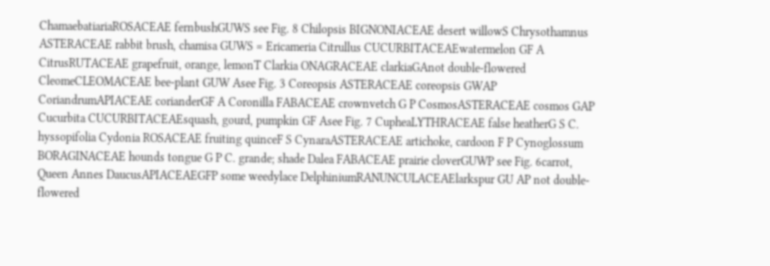ChamaebatiariaROSACEAE fernbushGUWS see Fig. 8 Chilopsis BIGNONIACEAE desert willowS Chrysothamnus ASTERACEAE rabbit brush, chamisa GUWS = Ericameria Citrullus CUCURBITACEAEwatermelon GF A CitrusRUTACEAE grapefruit, orange, lemonT Clarkia ONAGRACEAE clarkiaGAnot double-flowered CleomeCLEOMACEAE bee-plant GUW Asee Fig. 3 Coreopsis ASTERACEAE coreopsis GWAP CoriandrumAPIACEAE corianderGF A Coronilla FABACEAE crownvetch G P CosmosASTERACEAE cosmos GAP Cucurbita CUCURBITACEAEsquash, gourd, pumpkin GF Asee Fig. 7 CupheaLYTHRACEAE false heatherG S C. hyssopifolia Cydonia ROSACEAE fruiting quinceF S CynaraASTERACEAE artichoke, cardoon F P Cynoglossum BORAGINACEAE hounds tongue G P C. grande; shade Dalea FABACEAE prairie cloverGUWP see Fig. 6carrot, Queen Annes DaucusAPIACEAEGFP some weedylace DelphiniumRANUNCULACEAElarkspur GU AP not double-flowered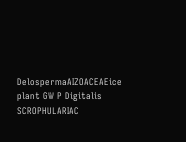DelospermaAIZOACEAEice plant GW P Digitalis SCROPHULARIAC